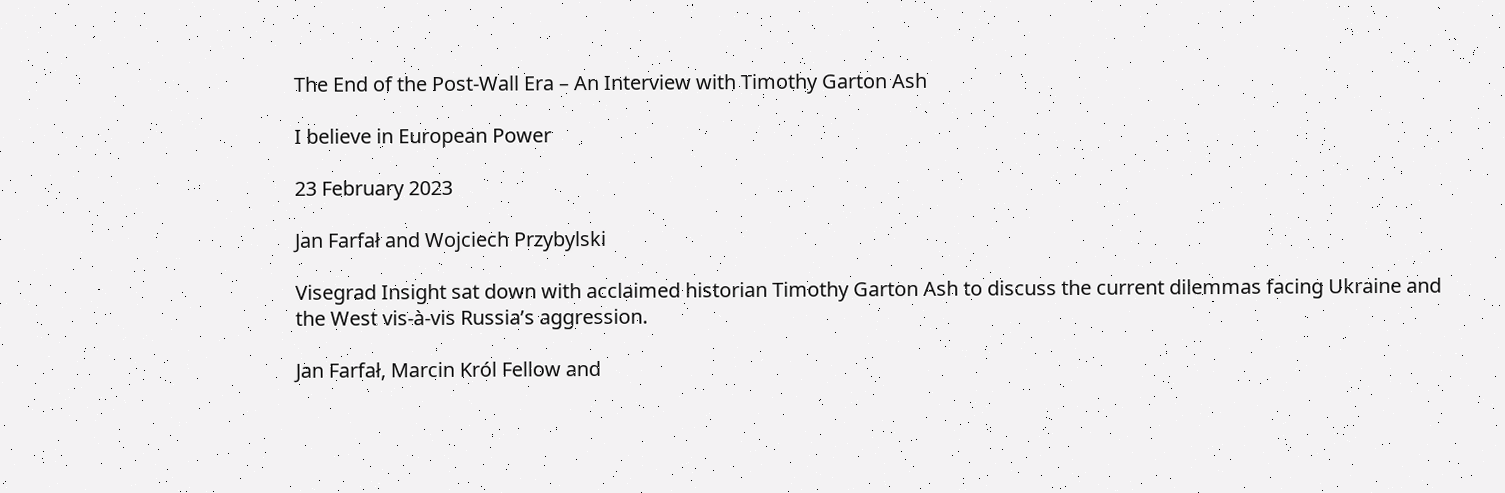The End of the Post-Wall Era – An Interview with Timothy Garton Ash

I believe in European Power

23 February 2023

Jan Farfał and Wojciech Przybylski

Visegrad Insight sat down with acclaimed historian Timothy Garton Ash to discuss the current dilemmas facing Ukraine and the West vis-à-vis Russia’s aggression.

Jan Farfał, Marcin Król Fellow and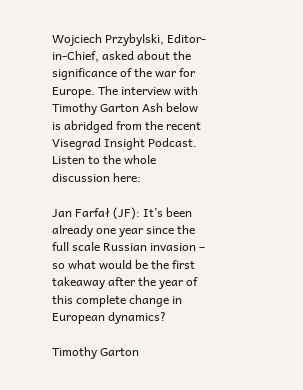Wojciech Przybylski, Editor-in-Chief, asked about the significance of the war for Europe. The interview with Timothy Garton Ash below is abridged from the recent Visegrad Insight Podcast. Listen to the whole discussion here:

Jan Farfał (JF): It’s been already one year since the full scale Russian invasion – so what would be the first takeaway after the year of this complete change in European dynamics?

Timothy Garton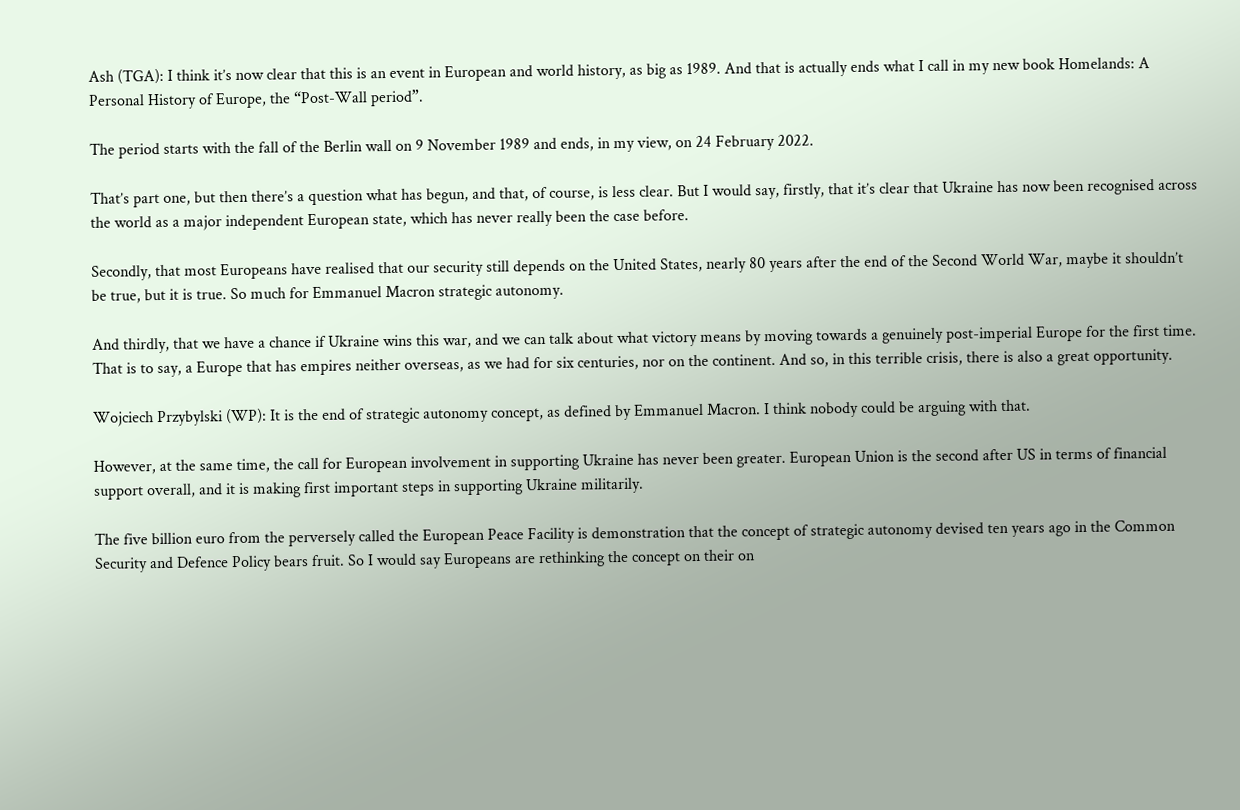Ash (TGA): I think it’s now clear that this is an event in European and world history, as big as 1989. And that is actually ends what I call in my new book Homelands: A Personal History of Europe, the “Post-Wall period”.

The period starts with the fall of the Berlin wall on 9 November 1989 and ends, in my view, on 24 February 2022.

That’s part one, but then there’s a question what has begun, and that, of course, is less clear. But I would say, firstly, that it’s clear that Ukraine has now been recognised across the world as a major independent European state, which has never really been the case before.

Secondly, that most Europeans have realised that our security still depends on the United States, nearly 80 years after the end of the Second World War, maybe it shouldn’t be true, but it is true. So much for Emmanuel Macron strategic autonomy.

And thirdly, that we have a chance if Ukraine wins this war, and we can talk about what victory means by moving towards a genuinely post-imperial Europe for the first time. That is to say, a Europe that has empires neither overseas, as we had for six centuries, nor on the continent. And so, in this terrible crisis, there is also a great opportunity.

Wojciech Przybylski (WP): It is the end of strategic autonomy concept, as defined by Emmanuel Macron. I think nobody could be arguing with that.

However, at the same time, the call for European involvement in supporting Ukraine has never been greater. European Union is the second after US in terms of financial support overall, and it is making first important steps in supporting Ukraine militarily.

The five billion euro from the perversely called the European Peace Facility is demonstration that the concept of strategic autonomy devised ten years ago in the Common Security and Defence Policy bears fruit. So I would say Europeans are rethinking the concept on their on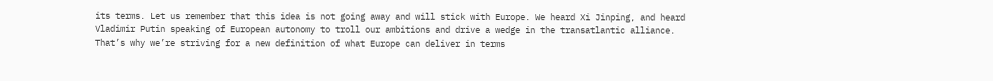its terms. Let us remember that this idea is not going away and will stick with Europe. We heard Xi Jinping, and heard Vladimir Putin speaking of European autonomy to troll our ambitions and drive a wedge in the transatlantic alliance. That’s why we’re striving for a new definition of what Europe can deliver in terms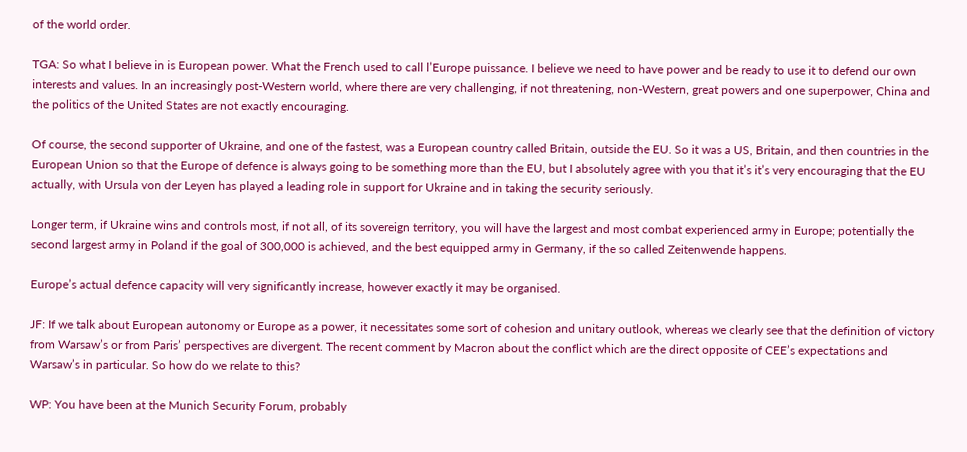of the world order.

TGA: So what I believe in is European power. What the French used to call l’Europe puissance. I believe we need to have power and be ready to use it to defend our own interests and values. In an increasingly post-Western world, where there are very challenging, if not threatening, non-Western, great powers and one superpower, China and the politics of the United States are not exactly encouraging.

Of course, the second supporter of Ukraine, and one of the fastest, was a European country called Britain, outside the EU. So it was a US, Britain, and then countries in the European Union so that the Europe of defence is always going to be something more than the EU, but I absolutely agree with you that it’s it’s very encouraging that the EU actually, with Ursula von der Leyen has played a leading role in support for Ukraine and in taking the security seriously.

Longer term, if Ukraine wins and controls most, if not all, of its sovereign territory, you will have the largest and most combat experienced army in Europe; potentially the second largest army in Poland if the goal of 300,000 is achieved, and the best equipped army in Germany, if the so called Zeitenwende happens.

Europe’s actual defence capacity will very significantly increase, however exactly it may be organised.

JF: If we talk about European autonomy or Europe as a power, it necessitates some sort of cohesion and unitary outlook, whereas we clearly see that the definition of victory from Warsaw’s or from Paris’ perspectives are divergent. The recent comment by Macron about the conflict which are the direct opposite of CEE’s expectations and Warsaw’s in particular. So how do we relate to this?

WP: You have been at the Munich Security Forum, probably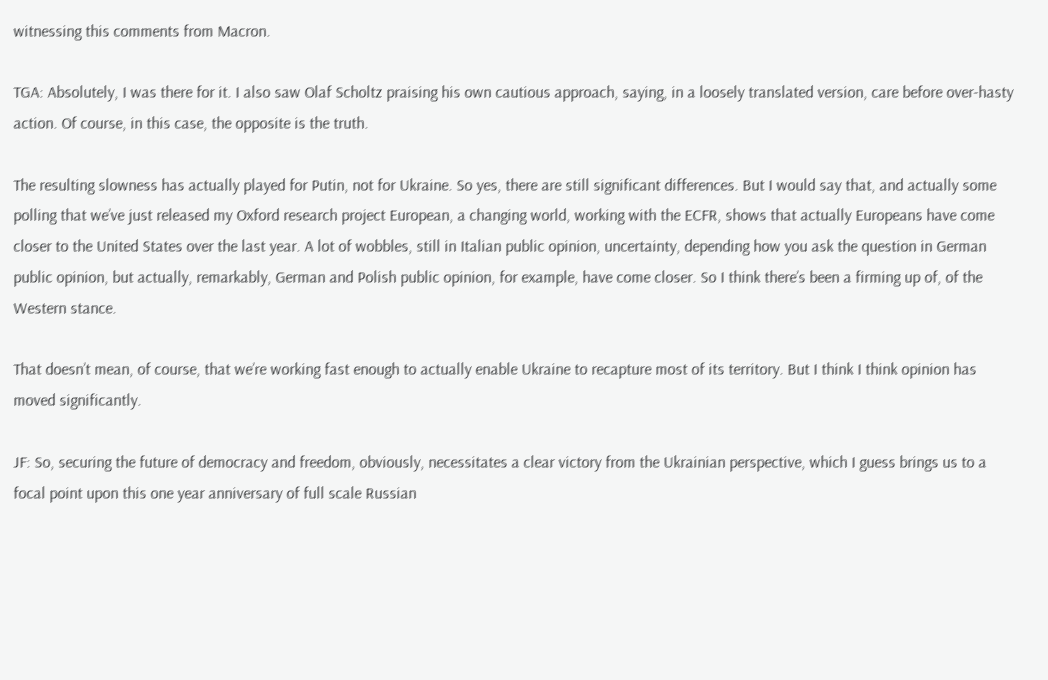witnessing this comments from Macron.

TGA: Absolutely, I was there for it. I also saw Olaf Scholtz praising his own cautious approach, saying, in a loosely translated version, care before over-hasty action. Of course, in this case, the opposite is the truth.

The resulting slowness has actually played for Putin, not for Ukraine. So yes, there are still significant differences. But I would say that, and actually some polling that we’ve just released my Oxford research project European, a changing world, working with the ECFR, shows that actually Europeans have come closer to the United States over the last year. A lot of wobbles, still in Italian public opinion, uncertainty, depending how you ask the question in German public opinion, but actually, remarkably, German and Polish public opinion, for example, have come closer. So I think there’s been a firming up of, of the Western stance.

That doesn’t mean, of course, that we’re working fast enough to actually enable Ukraine to recapture most of its territory. But I think I think opinion has moved significantly.

JF: So, securing the future of democracy and freedom, obviously, necessitates a clear victory from the Ukrainian perspective, which I guess brings us to a focal point upon this one year anniversary of full scale Russian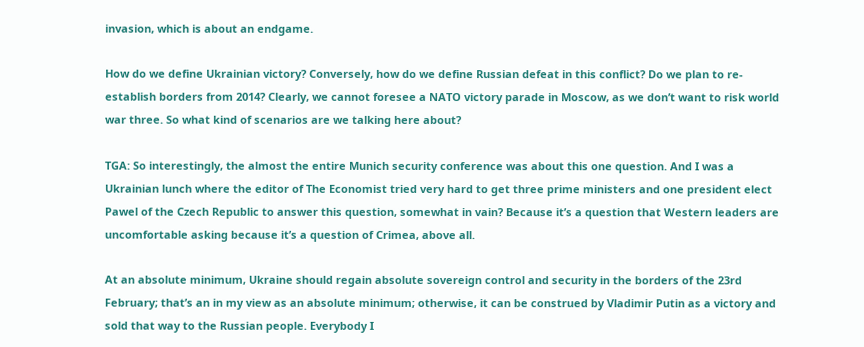invasion, which is about an endgame.

How do we define Ukrainian victory? Conversely, how do we define Russian defeat in this conflict? Do we plan to re-establish borders from 2014? Clearly, we cannot foresee a NATO victory parade in Moscow, as we don’t want to risk world war three. So what kind of scenarios are we talking here about?

TGA: So interestingly, the almost the entire Munich security conference was about this one question. And I was a Ukrainian lunch where the editor of The Economist tried very hard to get three prime ministers and one president elect Pawel of the Czech Republic to answer this question, somewhat in vain? Because it’s a question that Western leaders are uncomfortable asking because it’s a question of Crimea, above all.

At an absolute minimum, Ukraine should regain absolute sovereign control and security in the borders of the 23rd February; that’s an in my view as an absolute minimum; otherwise, it can be construed by Vladimir Putin as a victory and sold that way to the Russian people. Everybody I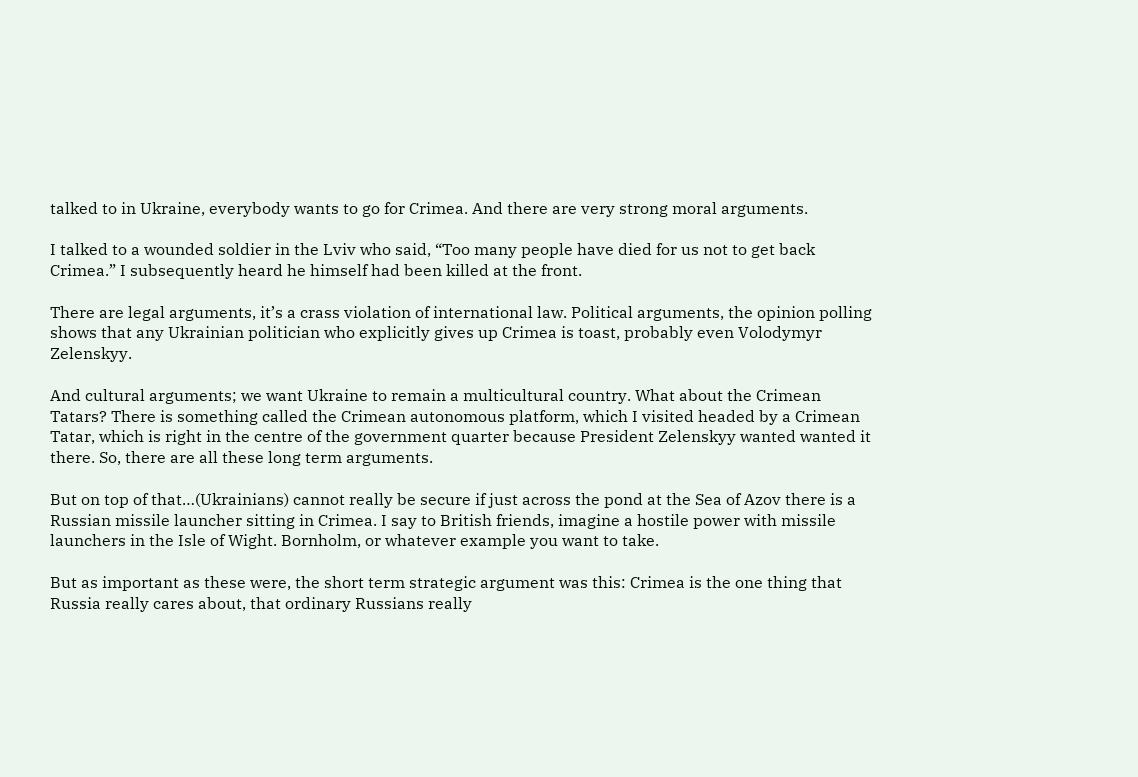talked to in Ukraine, everybody wants to go for Crimea. And there are very strong moral arguments.

I talked to a wounded soldier in the Lviv who said, “Too many people have died for us not to get back Crimea.” I subsequently heard he himself had been killed at the front.

There are legal arguments, it’s a crass violation of international law. Political arguments, the opinion polling shows that any Ukrainian politician who explicitly gives up Crimea is toast, probably even Volodymyr Zelenskyy.

And cultural arguments; we want Ukraine to remain a multicultural country. What about the Crimean Tatars? There is something called the Crimean autonomous platform, which I visited headed by a Crimean Tatar, which is right in the centre of the government quarter because President Zelenskyy wanted wanted it there. So, there are all these long term arguments.

But on top of that…(Ukrainians) cannot really be secure if just across the pond at the Sea of Azov there is a Russian missile launcher sitting in Crimea. I say to British friends, imagine a hostile power with missile launchers in the Isle of Wight. Bornholm, or whatever example you want to take.

But as important as these were, the short term strategic argument was this: Crimea is the one thing that Russia really cares about, that ordinary Russians really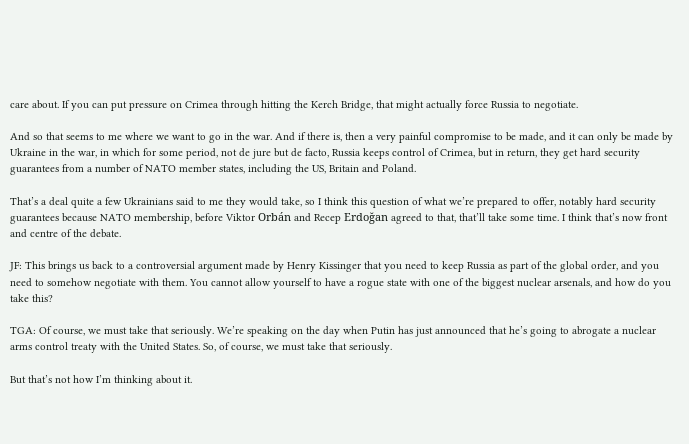care about. If you can put pressure on Crimea through hitting the Kerch Bridge, that might actually force Russia to negotiate.

And so that seems to me where we want to go in the war. And if there is, then a very painful compromise to be made, and it can only be made by Ukraine in the war, in which for some period, not de jure but de facto, Russia keeps control of Crimea, but in return, they get hard security guarantees from a number of NATO member states, including the US, Britain and Poland.

That’s a deal quite a few Ukrainians said to me they would take, so I think this question of what we’re prepared to offer, notably hard security guarantees because NATO membership, before Viktor Orbán and Recep Erdoğan agreed to that, that’ll take some time. I think that’s now front and centre of the debate.

JF: This brings us back to a controversial argument made by Henry Kissinger that you need to keep Russia as part of the global order, and you need to somehow negotiate with them. You cannot allow yourself to have a rogue state with one of the biggest nuclear arsenals, and how do you take this?

TGA: Of course, we must take that seriously. We’re speaking on the day when Putin has just announced that he’s going to abrogate a nuclear arms control treaty with the United States. So, of course, we must take that seriously.

But that’s not how I’m thinking about it.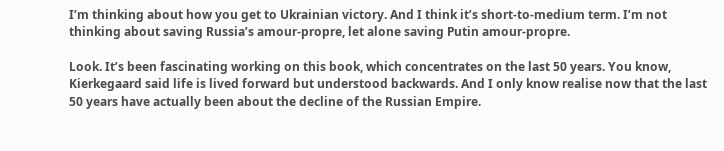I’m thinking about how you get to Ukrainian victory. And I think it’s short-to-medium term. I’m not thinking about saving Russia’s amour-propre, let alone saving Putin amour-propre.

Look. It’s been fascinating working on this book, which concentrates on the last 50 years. You know, Kierkegaard said life is lived forward but understood backwards. And I only know realise now that the last 50 years have actually been about the decline of the Russian Empire.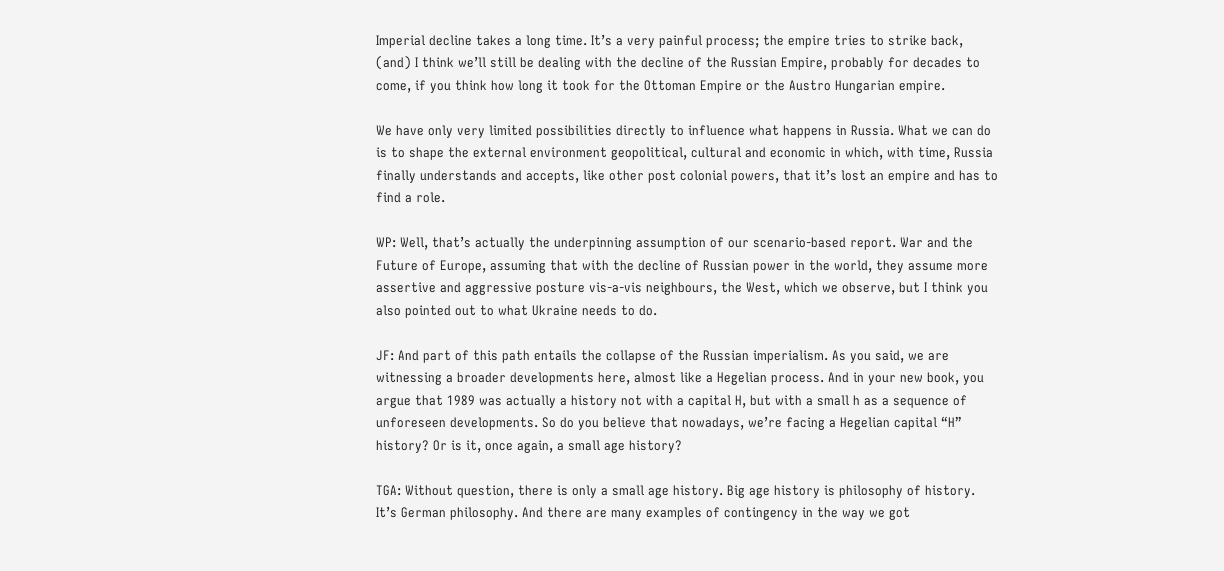Imperial decline takes a long time. It’s a very painful process; the empire tries to strike back, (and) I think we’ll still be dealing with the decline of the Russian Empire, probably for decades to come, if you think how long it took for the Ottoman Empire or the Austro Hungarian empire.

We have only very limited possibilities directly to influence what happens in Russia. What we can do is to shape the external environment geopolitical, cultural and economic in which, with time, Russia finally understands and accepts, like other post colonial powers, that it’s lost an empire and has to find a role.

WP: Well, that’s actually the underpinning assumption of our scenario-based report. War and the Future of Europe, assuming that with the decline of Russian power in the world, they assume more assertive and aggressive posture vis-a-vis neighbours, the West, which we observe, but I think you also pointed out to what Ukraine needs to do.

JF: And part of this path entails the collapse of the Russian imperialism. As you said, we are witnessing a broader developments here, almost like a Hegelian process. And in your new book, you argue that 1989 was actually a history not with a capital H, but with a small h as a sequence of unforeseen developments. So do you believe that nowadays, we’re facing a Hegelian capital “H” history? Or is it, once again, a small age history?

TGA: Without question, there is only a small age history. Big age history is philosophy of history. It’s German philosophy. And there are many examples of contingency in the way we got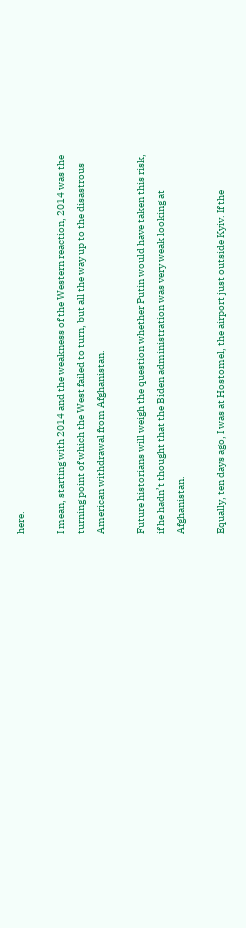here.

I mean, starting with 2014 and the weakness of the Western reaction, 2014 was the turning point of which the West failed to turn, but all the way up to the disastrous American withdrawal from Afghanistan.

Future historians will weigh the question whether Putin would have taken this risk, if he hadn’t thought that the Biden administration was very weak looking at Afghanistan.

Equally, ten days ago, I was at Hostomel, the airport just outside Kyiv. If the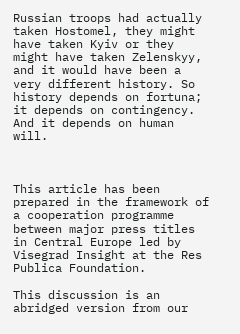Russian troops had actually taken Hostomel, they might have taken Kyiv or they might have taken Zelenskyy, and it would have been a very different history. So history depends on fortuna; it depends on contingency. And it depends on human will.



This article has been prepared in the framework of a cooperation programme between major press titles in Central Europe led by Visegrad Insight at the Res Publica Foundation.

This discussion is an abridged version from our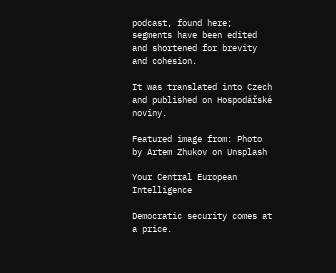podcast, found here; segments have been edited and shortened for brevity and cohesion.

It was translated into Czech and published on Hospodářské noviny.

Featured image from: Photo by Artem Zhukov on Unsplash

Your Central European Intelligence

Democratic security comes at a price.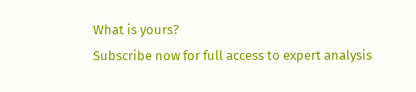What is yours?
Subscribe now for full access to expert analysis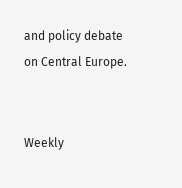and policy debate on Central Europe.


Weekly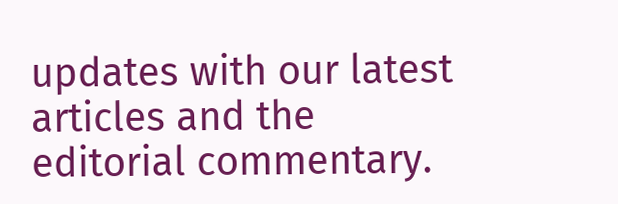updates with our latest articles and the editorial commentary.